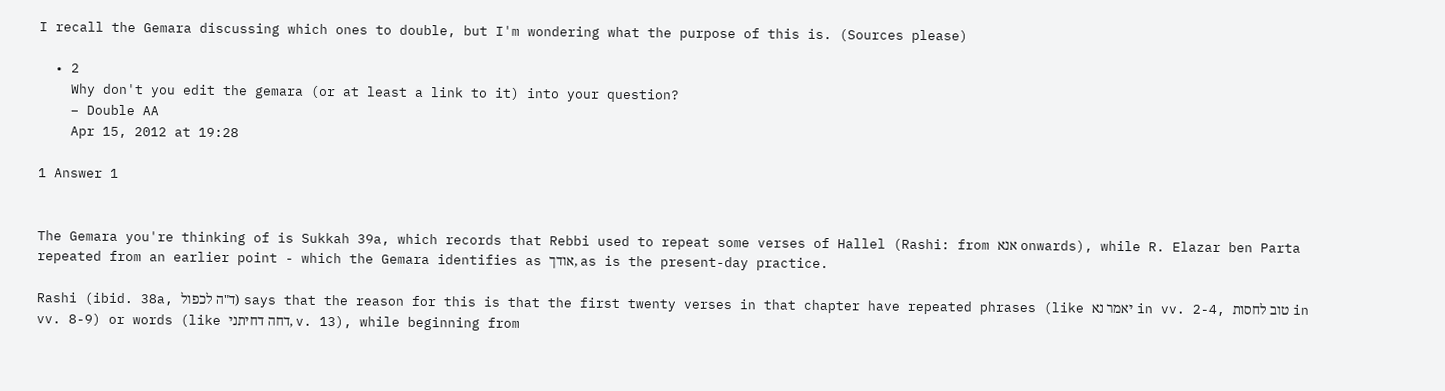I recall the Gemara discussing which ones to double, but I'm wondering what the purpose of this is. (Sources please)

  • 2
    Why don't you edit the gemara (or at least a link to it) into your question?
    – Double AA
    Apr 15, 2012 at 19:28

1 Answer 1


The Gemara you're thinking of is Sukkah 39a, which records that Rebbi used to repeat some verses of Hallel (Rashi: from אנא onwards), while R. Elazar ben Parta repeated from an earlier point - which the Gemara identifies as אודך, as is the present-day practice.

Rashi (ibid. 38a, ד"ה לכפול) says that the reason for this is that the first twenty verses in that chapter have repeated phrases (like יאמר נא in vv. 2-4, טוב לחסות in vv. 8-9) or words (like דחה דחיתני, v. 13), while beginning from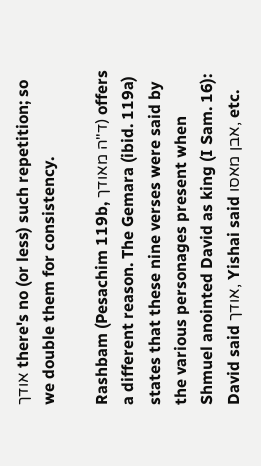אודך there's no (or less) such repetition; so we double them for consistency.

Rashbam (Pesachim 119b, ד"ה מאודך) offers a different reason. The Gemara (ibid. 119a) states that these nine verses were said by the various personages present when Shmuel anointed David as king (I Sam. 16): David said אודך, Yishai said אבן מאסו, etc.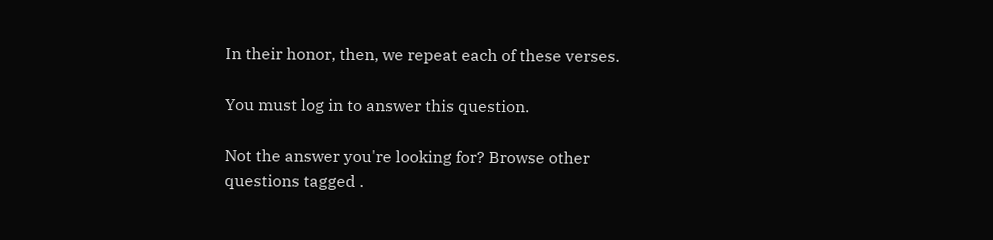In their honor, then, we repeat each of these verses.

You must log in to answer this question.

Not the answer you're looking for? Browse other questions tagged .